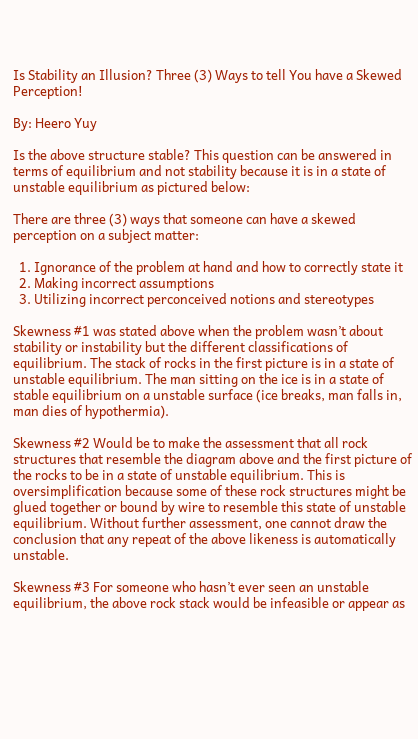Is Stability an Illusion? Three (3) Ways to tell You have a Skewed Perception!

By: Heero Yuy

Is the above structure stable? This question can be answered in terms of equilibrium and not stability because it is in a state of unstable equilibrium as pictured below:

There are three (3) ways that someone can have a skewed perception on a subject matter:

  1. Ignorance of the problem at hand and how to correctly state it
  2. Making incorrect assumptions
  3. Utilizing incorrect perconceived notions and stereotypes

Skewness #1 was stated above when the problem wasn’t about stability or instability but the different classifications of equilibrium. The stack of rocks in the first picture is in a state of unstable equilibrium. The man sitting on the ice is in a state of stable equilibrium on a unstable surface (ice breaks, man falls in, man dies of hypothermia).

Skewness #2 Would be to make the assessment that all rock structures that resemble the diagram above and the first picture of the rocks to be in a state of unstable equilibrium. This is oversimplification because some of these rock structures might be glued together or bound by wire to resemble this state of unstable equilibrium. Without further assessment, one cannot draw the conclusion that any repeat of the above likeness is automatically unstable.

Skewness #3 For someone who hasn’t ever seen an unstable equilibrium, the above rock stack would be infeasible or appear as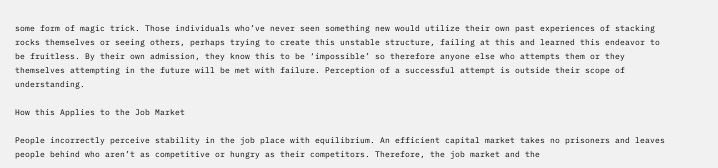some form of magic trick. Those individuals who’ve never seen something new would utilize their own past experiences of stacking rocks themselves or seeing others, perhaps trying to create this unstable structure, failing at this and learned this endeavor to be fruitless. By their own admission, they know this to be ‘impossible’ so therefore anyone else who attempts them or they themselves attempting in the future will be met with failure. Perception of a successful attempt is outside their scope of understanding.

How this Applies to the Job Market

People incorrectly perceive stability in the job place with equilibrium. An efficient capital market takes no prisoners and leaves people behind who aren’t as competitive or hungry as their competitors. Therefore, the job market and the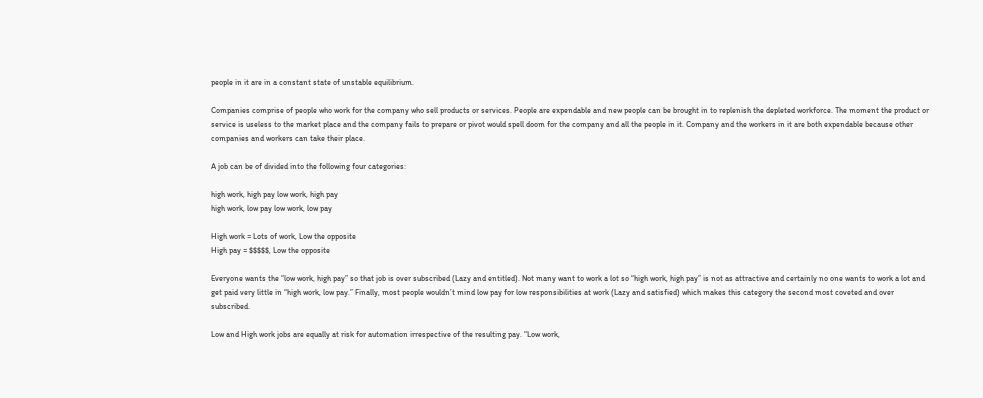people in it are in a constant state of unstable equilibrium.

Companies comprise of people who work for the company who sell products or services. People are expendable and new people can be brought in to replenish the depleted workforce. The moment the product or service is useless to the market place and the company fails to prepare or pivot would spell doom for the company and all the people in it. Company and the workers in it are both expendable because other companies and workers can take their place.

A job can be of divided into the following four categories:

high work, high pay low work, high pay
high work, low pay low work, low pay

High work = Lots of work, Low the opposite
High pay = $$$$$, Low the opposite

Everyone wants the “low work, high pay” so that job is over subscribed (Lazy and entitled). Not many want to work a lot so “high work, high pay” is not as attractive and certainly no one wants to work a lot and get paid very little in “high work, low pay.” Finally, most people wouldn’t mind low pay for low responsibilities at work (Lazy and satisfied) which makes this category the second most coveted and over subscribed.

Low and High work jobs are equally at risk for automation irrespective of the resulting pay. “Low work,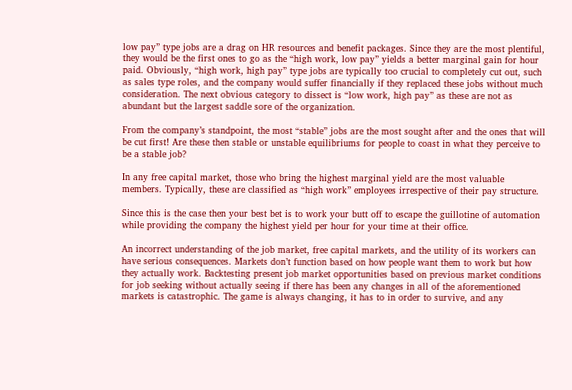low pay” type jobs are a drag on HR resources and benefit packages. Since they are the most plentiful, they would be the first ones to go as the “high work, low pay” yields a better marginal gain for hour paid. Obviously, “high work, high pay” type jobs are typically too crucial to completely cut out, such as sales type roles, and the company would suffer financially if they replaced these jobs without much consideration. The next obvious category to dissect is “low work, high pay” as these are not as abundant but the largest saddle sore of the organization.

From the company’s standpoint, the most “stable” jobs are the most sought after and the ones that will be cut first! Are these then stable or unstable equilibriums for people to coast in what they perceive to be a stable job?

In any free capital market, those who bring the highest marginal yield are the most valuable members. Typically, these are classified as “high work” employees irrespective of their pay structure.

Since this is the case then your best bet is to work your butt off to escape the guillotine of automation while providing the company the highest yield per hour for your time at their office.

An incorrect understanding of the job market, free capital markets, and the utility of its workers can have serious consequences. Markets don’t function based on how people want them to work but how they actually work. Backtesting present job market opportunities based on previous market conditions for job seeking without actually seeing if there has been any changes in all of the aforementioned markets is catastrophic. The game is always changing, it has to in order to survive, and any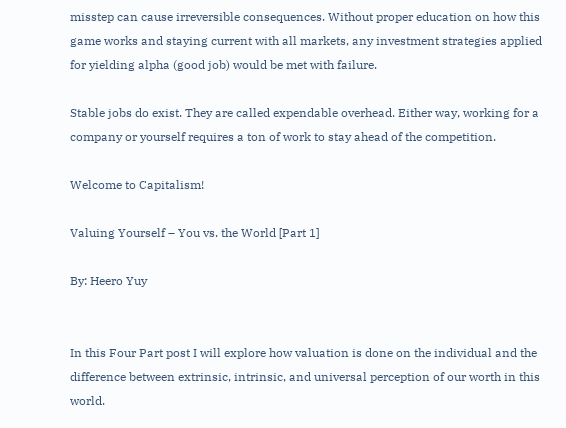misstep can cause irreversible consequences. Without proper education on how this game works and staying current with all markets, any investment strategies applied for yielding alpha (good job) would be met with failure.

Stable jobs do exist. They are called expendable overhead. Either way, working for a company or yourself requires a ton of work to stay ahead of the competition.

Welcome to Capitalism!

Valuing Yourself – You vs. the World [Part 1]

By: Heero Yuy


In this Four Part post I will explore how valuation is done on the individual and the difference between extrinsic, intrinsic, and universal perception of our worth in this world.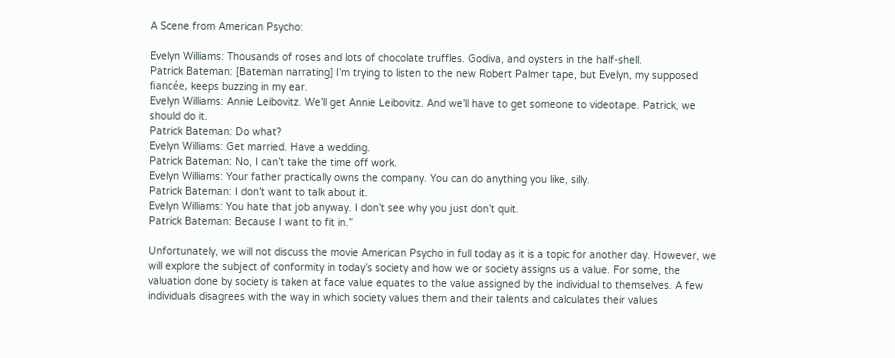A Scene from American Psycho:

Evelyn Williams: Thousands of roses and lots of chocolate truffles. Godiva, and oysters in the half-shell.
Patrick Bateman: [Bateman narrating] I’m trying to listen to the new Robert Palmer tape, but Evelyn, my supposed fiancée, keeps buzzing in my ear.
Evelyn Williams: Annie Leibovitz. We’ll get Annie Leibovitz. And we’ll have to get someone to videotape. Patrick, we should do it.
Patrick Bateman: Do what?
Evelyn Williams: Get married. Have a wedding.
Patrick Bateman: No, I can’t take the time off work.
Evelyn Williams: Your father practically owns the company. You can do anything you like, silly.
Patrick Bateman: I don’t want to talk about it.
Evelyn Williams: You hate that job anyway. I don’t see why you just don’t quit.
Patrick Bateman: Because I want to fit in.”

Unfortunately, we will not discuss the movie American Psycho in full today as it is a topic for another day. However, we will explore the subject of conformity in today’s society and how we or society assigns us a value. For some, the valuation done by society is taken at face value equates to the value assigned by the individual to themselves. A few individuals disagrees with the way in which society values them and their talents and calculates their values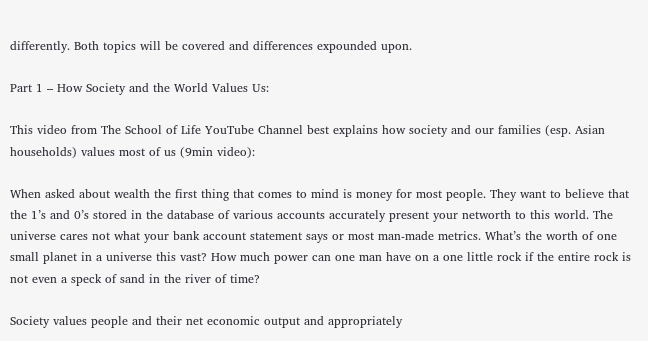differently. Both topics will be covered and differences expounded upon.

Part 1 – How Society and the World Values Us:

This video from The School of Life YouTube Channel best explains how society and our families (esp. Asian households) values most of us (9min video):

When asked about wealth the first thing that comes to mind is money for most people. They want to believe that the 1’s and 0’s stored in the database of various accounts accurately present your networth to this world. The universe cares not what your bank account statement says or most man-made metrics. What’s the worth of one small planet in a universe this vast? How much power can one man have on a one little rock if the entire rock is not even a speck of sand in the river of time?

Society values people and their net economic output and appropriately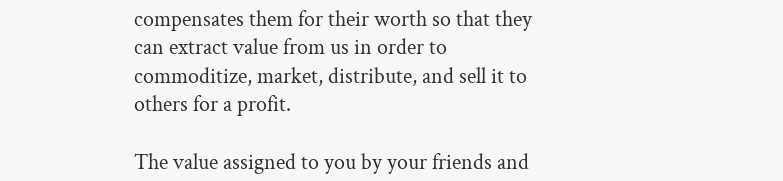compensates them for their worth so that they can extract value from us in order to commoditize, market, distribute, and sell it to others for a profit.

The value assigned to you by your friends and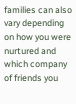families can also vary depending on how you were nurtured and which company of friends you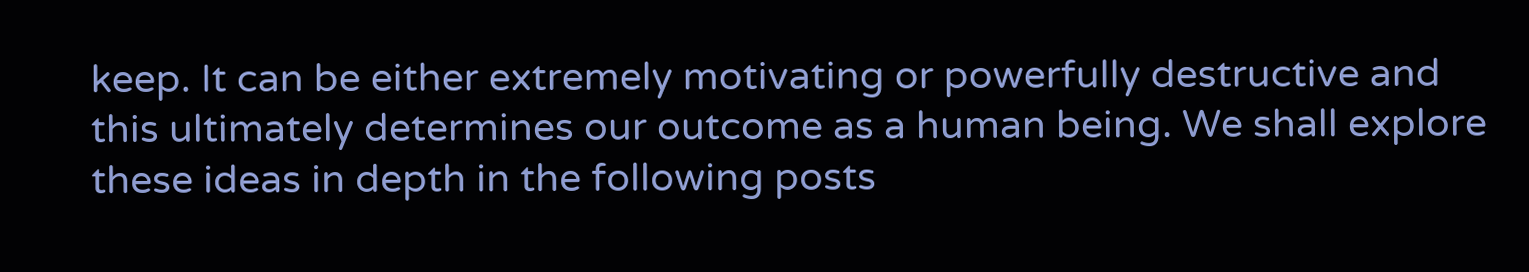keep. It can be either extremely motivating or powerfully destructive and this ultimately determines our outcome as a human being. We shall explore these ideas in depth in the following posts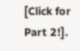[Click for Part 2!].